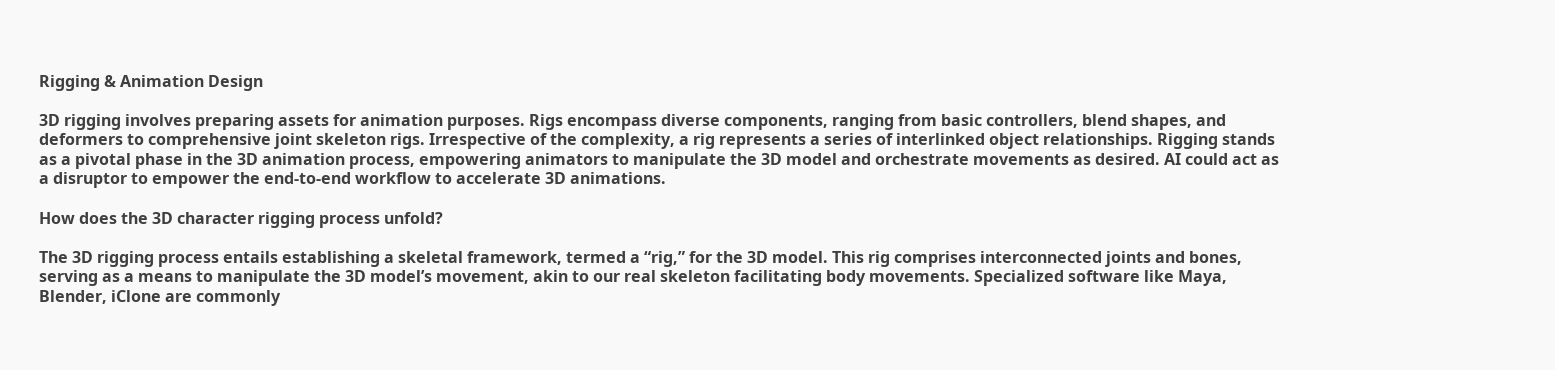Rigging & Animation Design

3D rigging involves preparing assets for animation purposes. Rigs encompass diverse components, ranging from basic controllers, blend shapes, and deformers to comprehensive joint skeleton rigs. Irrespective of the complexity, a rig represents a series of interlinked object relationships. Rigging stands as a pivotal phase in the 3D animation process, empowering animators to manipulate the 3D model and orchestrate movements as desired. AI could act as a disruptor to empower the end-to-end workflow to accelerate 3D animations.

How does the 3D character rigging process unfold?

The 3D rigging process entails establishing a skeletal framework, termed a “rig,” for the 3D model. This rig comprises interconnected joints and bones, serving as a means to manipulate the 3D model’s movement, akin to our real skeleton facilitating body movements. Specialized software like Maya, Blender, iClone are commonly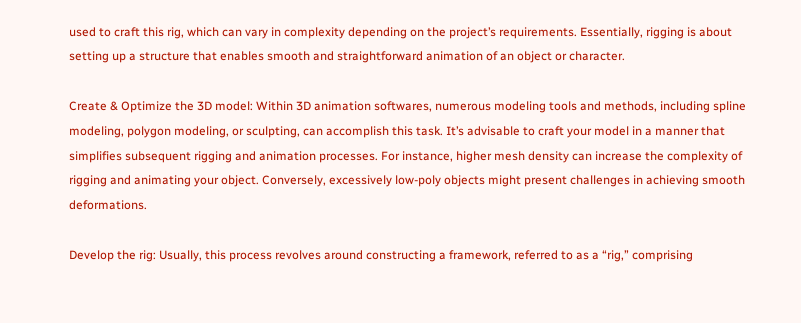used to craft this rig, which can vary in complexity depending on the project’s requirements. Essentially, rigging is about setting up a structure that enables smooth and straightforward animation of an object or character.

Create & Optimize the 3D model: Within 3D animation softwares, numerous modeling tools and methods, including spline modeling, polygon modeling, or sculpting, can accomplish this task. It’s advisable to craft your model in a manner that simplifies subsequent rigging and animation processes. For instance, higher mesh density can increase the complexity of rigging and animating your object. Conversely, excessively low-poly objects might present challenges in achieving smooth deformations.

Develop the rig: Usually, this process revolves around constructing a framework, referred to as a “rig,” comprising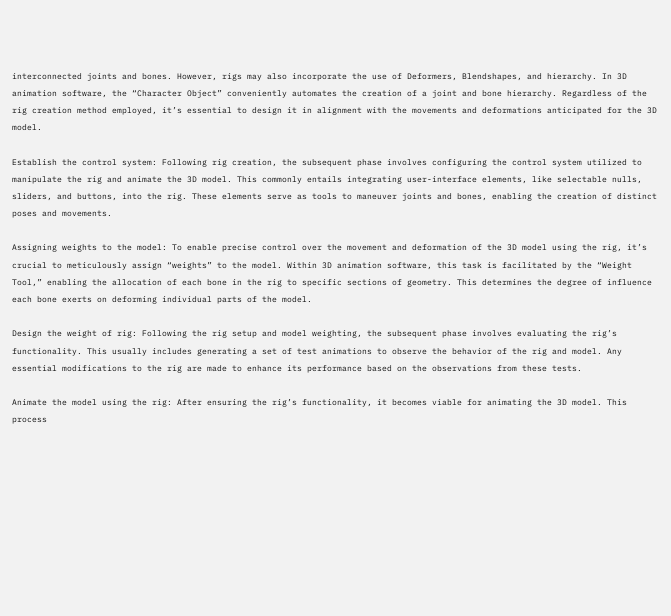interconnected joints and bones. However, rigs may also incorporate the use of Deformers, Blendshapes, and hierarchy. In 3D animation software, the “Character Object” conveniently automates the creation of a joint and bone hierarchy. Regardless of the rig creation method employed, it’s essential to design it in alignment with the movements and deformations anticipated for the 3D model.

Establish the control system: Following rig creation, the subsequent phase involves configuring the control system utilized to manipulate the rig and animate the 3D model. This commonly entails integrating user-interface elements, like selectable nulls, sliders, and buttons, into the rig. These elements serve as tools to maneuver joints and bones, enabling the creation of distinct poses and movements.

Assigning weights to the model: To enable precise control over the movement and deformation of the 3D model using the rig, it’s crucial to meticulously assign “weights” to the model. Within 3D animation software, this task is facilitated by the “Weight Tool,” enabling the allocation of each bone in the rig to specific sections of geometry. This determines the degree of influence each bone exerts on deforming individual parts of the model.

Design the weight of rig: Following the rig setup and model weighting, the subsequent phase involves evaluating the rig’s functionality. This usually includes generating a set of test animations to observe the behavior of the rig and model. Any essential modifications to the rig are made to enhance its performance based on the observations from these tests.

Animate the model using the rig: After ensuring the rig’s functionality, it becomes viable for animating the 3D model. This process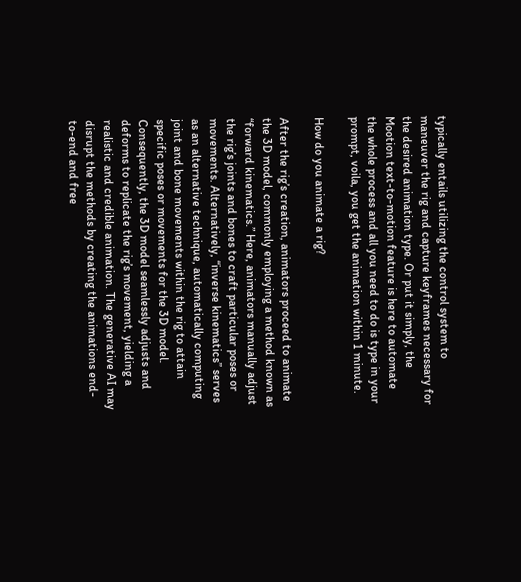typically entails utilizing the control system to maneuver the rig and capture keyframes necessary for the desired animation type. Or put it simply, the Mootion text-to-motion feature is here to automate the whole process and all you need to do is type in your prompt, voila, you get the animation within 1 minute.

How do you animate a rig?

After the rig’s creation, animators proceed to animate the 3D model, commonly employing a method known as “forward kinematics.” Here, animators manually adjust the rig’s joints and bones to craft particular poses or movements. Alternatively, “inverse kinematics” serves as an alternative technique, automatically computing joint and bone movements within the rig to attain specific poses or movements for the 3D model. Consequently, the 3D model seamlessly adjusts and deforms to replicate the rig’s movement, yielding a realistic and credible animation. The generative AI may disrupt the methods by creating the animations end-to-end and free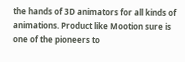the hands of 3D animators for all kinds of animations. Product like Mootion sure is one of the pioneers to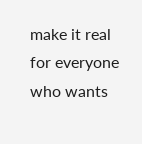make it real for everyone who wants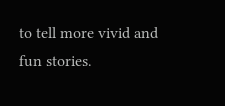to tell more vivid and fun stories.